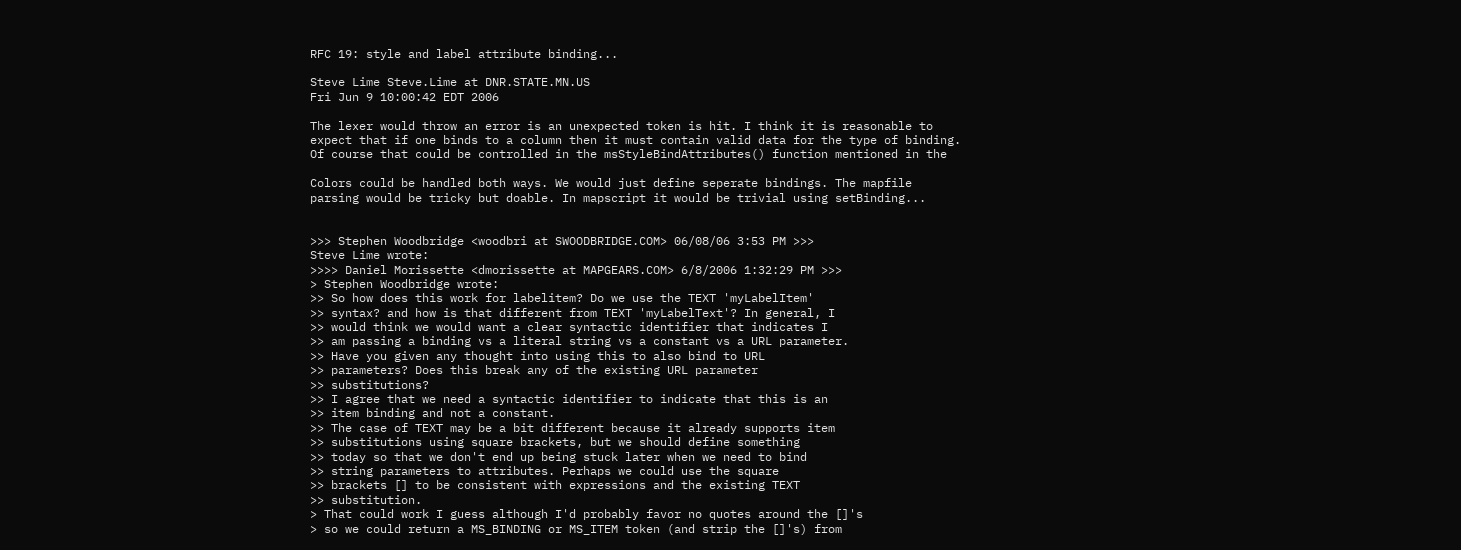RFC 19: style and label attribute binding...

Steve Lime Steve.Lime at DNR.STATE.MN.US
Fri Jun 9 10:00:42 EDT 2006

The lexer would throw an error is an unexpected token is hit. I think it is reasonable to
expect that if one binds to a column then it must contain valid data for the type of binding.
Of course that could be controlled in the msStyleBindAttributes() function mentioned in the

Colors could be handled both ways. We would just define seperate bindings. The mapfile
parsing would be tricky but doable. In mapscript it would be trivial using setBinding...


>>> Stephen Woodbridge <woodbri at SWOODBRIDGE.COM> 06/08/06 3:53 PM >>>
Steve Lime wrote:
>>>> Daniel Morissette <dmorissette at MAPGEARS.COM> 6/8/2006 1:32:29 PM >>>
> Stephen Woodbridge wrote:
>> So how does this work for labelitem? Do we use the TEXT 'myLabelItem'
>> syntax? and how is that different from TEXT 'myLabelText'? In general, I
>> would think we would want a clear syntactic identifier that indicates I
>> am passing a binding vs a literal string vs a constant vs a URL parameter.
>> Have you given any thought into using this to also bind to URL
>> parameters? Does this break any of the existing URL parameter
>> substitutions?
>> I agree that we need a syntactic identifier to indicate that this is an
>> item binding and not a constant.
>> The case of TEXT may be a bit different because it already supports item
>> substitutions using square brackets, but we should define something
>> today so that we don't end up being stuck later when we need to bind
>> string parameters to attributes. Perhaps we could use the square
>> brackets [] to be consistent with expressions and the existing TEXT
>> substitution.
> That could work I guess although I'd probably favor no quotes around the []'s
> so we could return a MS_BINDING or MS_ITEM token (and strip the []'s) from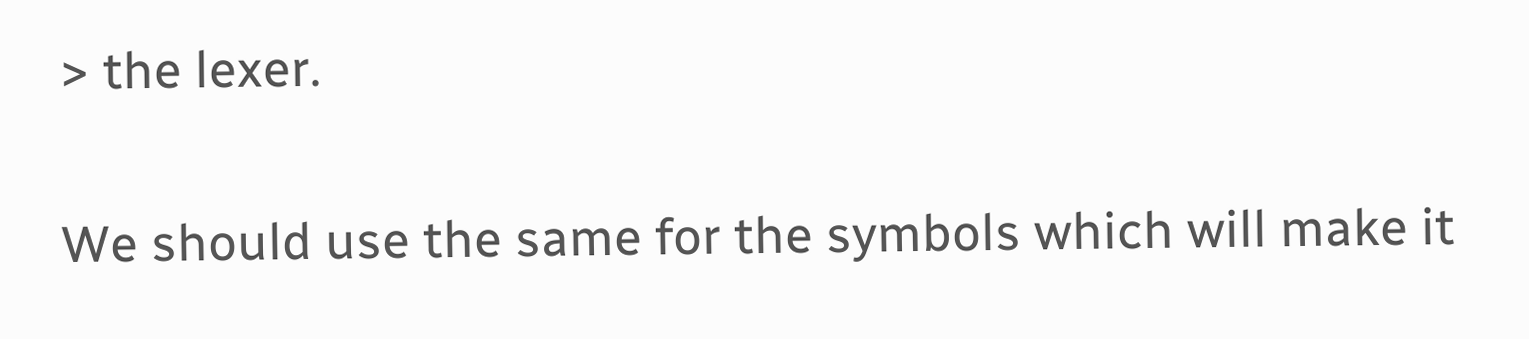> the lexer.

We should use the same for the symbols which will make it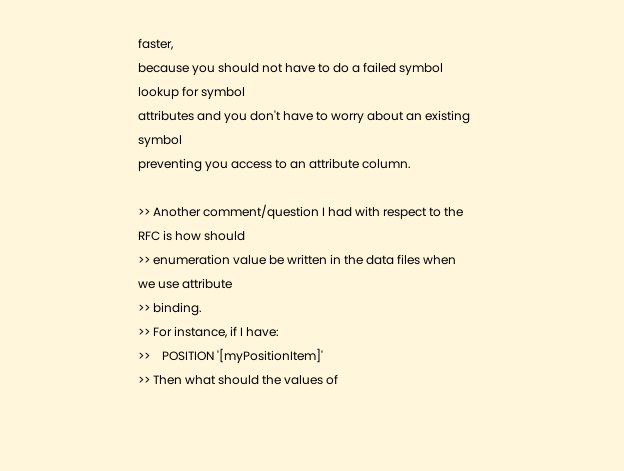faster,
because you should not have to do a failed symbol lookup for symbol
attributes and you don't have to worry about an existing symbol
preventing you access to an attribute column.

>> Another comment/question I had with respect to the RFC is how should
>> enumeration value be written in the data files when we use attribute
>> binding.
>> For instance, if I have:
>>    POSITION '[myPositionItem]'
>> Then what should the values of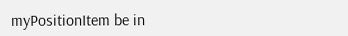myPositionItem be in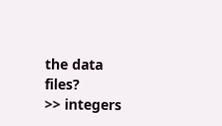the data files?
>> integers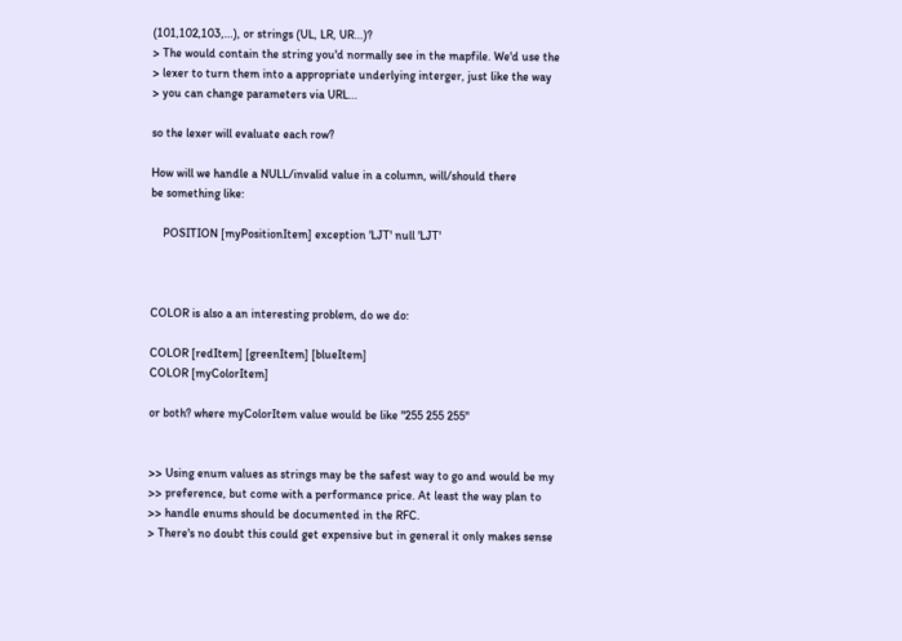(101,102,103,...), or strings (UL, LR, UR...)?
> The would contain the string you'd normally see in the mapfile. We'd use the
> lexer to turn them into a appropriate underlying interger, just like the way
> you can change parameters via URL...

so the lexer will evaluate each row?

How will we handle a NULL/invalid value in a column, will/should there
be something like:

    POSITION [myPositionItem] exception 'LJT' null 'LJT'



COLOR is also a an interesting problem, do we do:

COLOR [redItem] [greenItem] [blueItem]
COLOR [myColorItem]

or both? where myColorItem value would be like "255 255 255"


>> Using enum values as strings may be the safest way to go and would be my
>> preference, but come with a performance price. At least the way plan to
>> handle enums should be documented in the RFC.
> There's no doubt this could get expensive but in general it only makes sense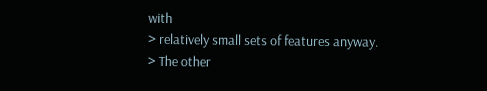with
> relatively small sets of features anyway.
> The other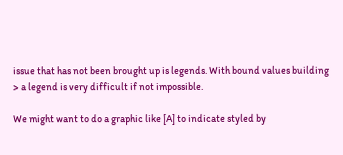issue that has not been brought up is legends. With bound values building
> a legend is very difficult if not impossible.

We might want to do a graphic like [A] to indicate styled by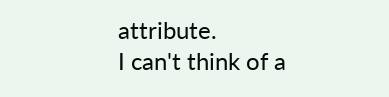attribute.
I can't think of a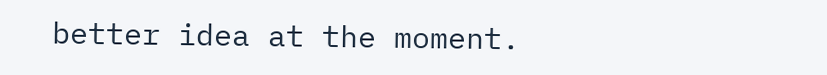better idea at the moment.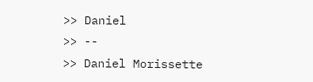>> Daniel
>> --
>> Daniel Morissette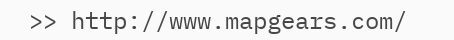>> http://www.mapgears.com/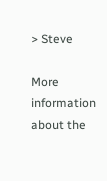> Steve

More information about the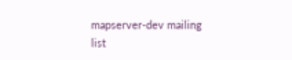mapserver-dev mailing list